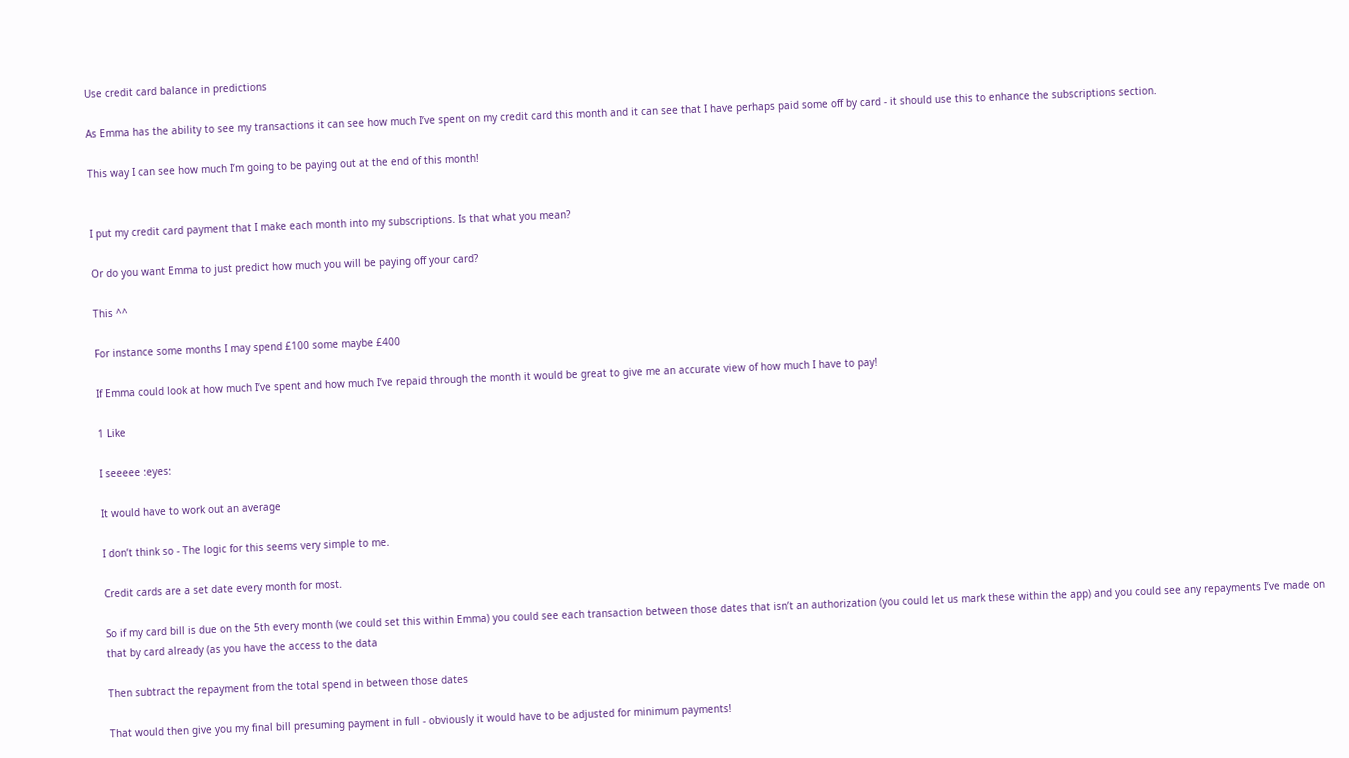Use credit card balance in predictions

As Emma has the ability to see my transactions it can see how much I’ve spent on my credit card this month and it can see that I have perhaps paid some off by card - it should use this to enhance the subscriptions section.

This way I can see how much I’m going to be paying out at the end of this month!


I put my credit card payment that I make each month into my subscriptions. Is that what you mean?

Or do you want Emma to just predict how much you will be paying off your card?

This ^^

For instance some months I may spend £100 some maybe £400

If Emma could look at how much I’ve spent and how much I’ve repaid through the month it would be great to give me an accurate view of how much I have to pay!

1 Like

I seeeee :eyes:

It would have to work out an average

I don’t think so - The logic for this seems very simple to me.

Credit cards are a set date every month for most.

So if my card bill is due on the 5th every month (we could set this within Emma) you could see each transaction between those dates that isn’t an authorization (you could let us mark these within the app) and you could see any repayments I’ve made on that by card already (as you have the access to the data

Then subtract the repayment from the total spend in between those dates

That would then give you my final bill presuming payment in full - obviously it would have to be adjusted for minimum payments!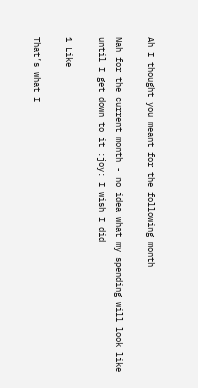Ah I thought you meant for the following month

Nah for the current month - no idea what my spending will look like until I get down to it :joy: I wish I did

1 Like

That’s what I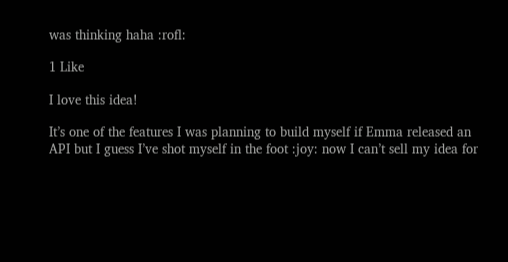was thinking haha :rofl:

1 Like

I love this idea!

It’s one of the features I was planning to build myself if Emma released an API but I guess I’ve shot myself in the foot :joy: now I can’t sell my idea for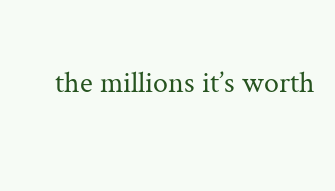the millions it’s worth